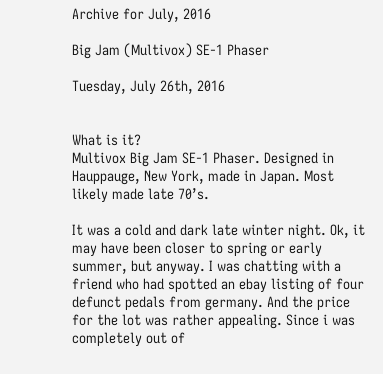Archive for July, 2016

Big Jam (Multivox) SE-1 Phaser

Tuesday, July 26th, 2016


What is it?
Multivox Big Jam SE-1 Phaser. Designed in Hauppauge, New York, made in Japan. Most likely made late 70’s.

It was a cold and dark late winter night. Ok, it may have been closer to spring or early summer, but anyway. I was chatting with a friend who had spotted an ebay listing of four defunct pedals from germany. And the price for the lot was rather appealing. Since i was completely out of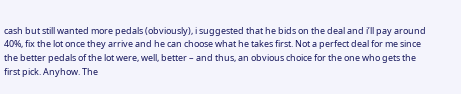cash but still wanted more pedals (obviously), i suggested that he bids on the deal and i’ll pay around 40%, fix the lot once they arrive and he can choose what he takes first. Not a perfect deal for me since the better pedals of the lot were, well, better – and thus, an obvious choice for the one who gets the first pick. Anyhow. The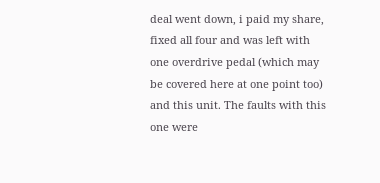deal went down, i paid my share, fixed all four and was left with one overdrive pedal (which may be covered here at one point too) and this unit. The faults with this one were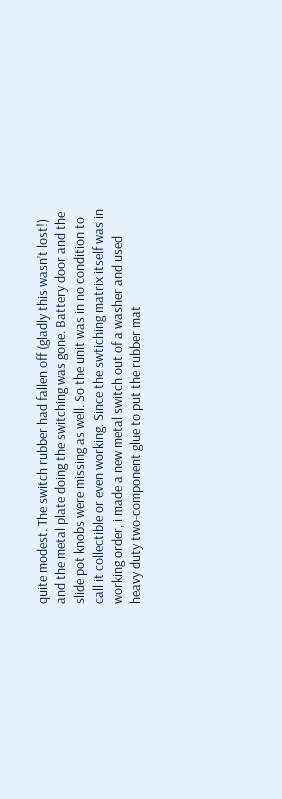quite modest. The switch rubber had fallen off (gladly this wasn’t lost!) and the metal plate doing the switching was gone. Battery door and the slide pot knobs were missing as well. So the unit was in no condition to call it collectible or even working. Since the swtiching matrix itself was in working order, i made a new metal switch out of a washer and used heavy duty two-component glue to put the rubber mat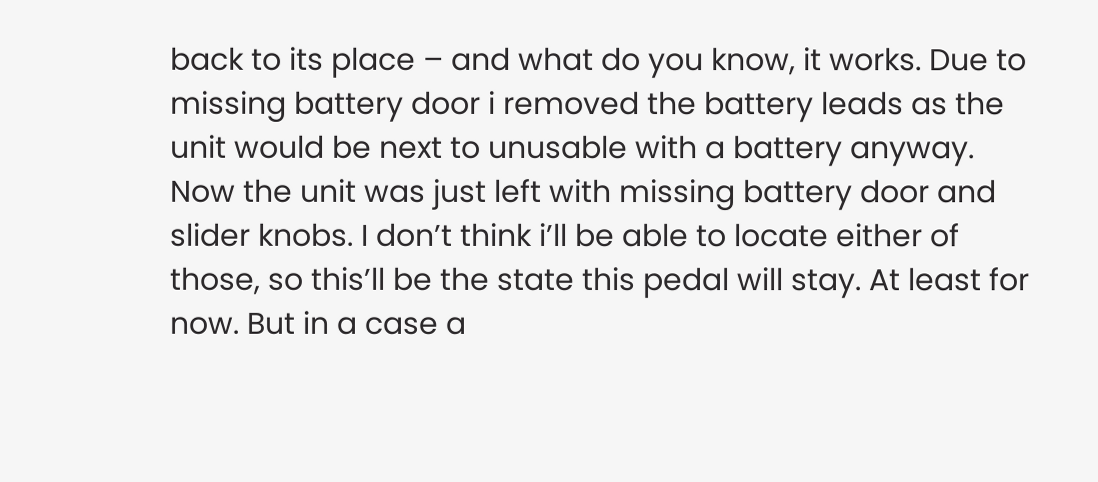back to its place – and what do you know, it works. Due to missing battery door i removed the battery leads as the unit would be next to unusable with a battery anyway. Now the unit was just left with missing battery door and slider knobs. I don’t think i’ll be able to locate either of those, so this’ll be the state this pedal will stay. At least for now. But in a case a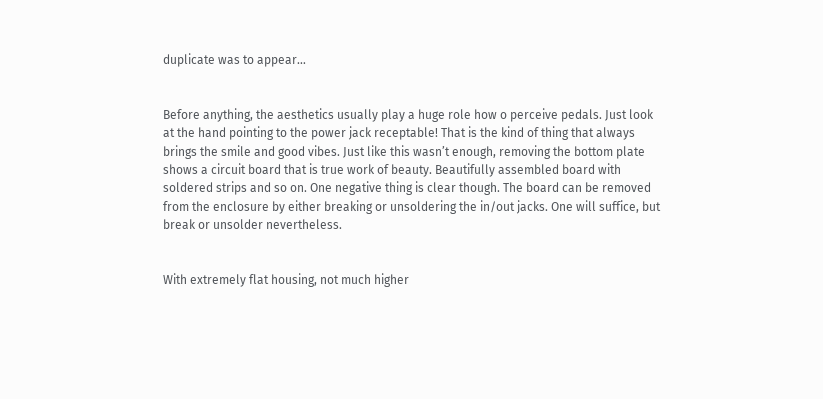duplicate was to appear…


Before anything, the aesthetics usually play a huge role how o perceive pedals. Just look at the hand pointing to the power jack receptable! That is the kind of thing that always brings the smile and good vibes. Just like this wasn’t enough, removing the bottom plate shows a circuit board that is true work of beauty. Beautifully assembled board with soldered strips and so on. One negative thing is clear though. The board can be removed from the enclosure by either breaking or unsoldering the in/out jacks. One will suffice, but break or unsolder nevertheless.


With extremely flat housing, not much higher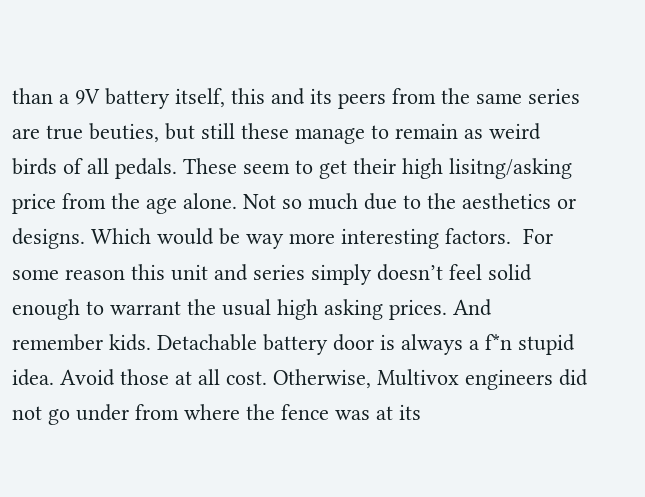than a 9V battery itself, this and its peers from the same series are true beuties, but still these manage to remain as weird birds of all pedals. These seem to get their high lisitng/asking price from the age alone. Not so much due to the aesthetics or designs. Which would be way more interesting factors.  For some reason this unit and series simply doesn’t feel solid enough to warrant the usual high asking prices. And remember kids. Detachable battery door is always a f*n stupid idea. Avoid those at all cost. Otherwise, Multivox engineers did not go under from where the fence was at its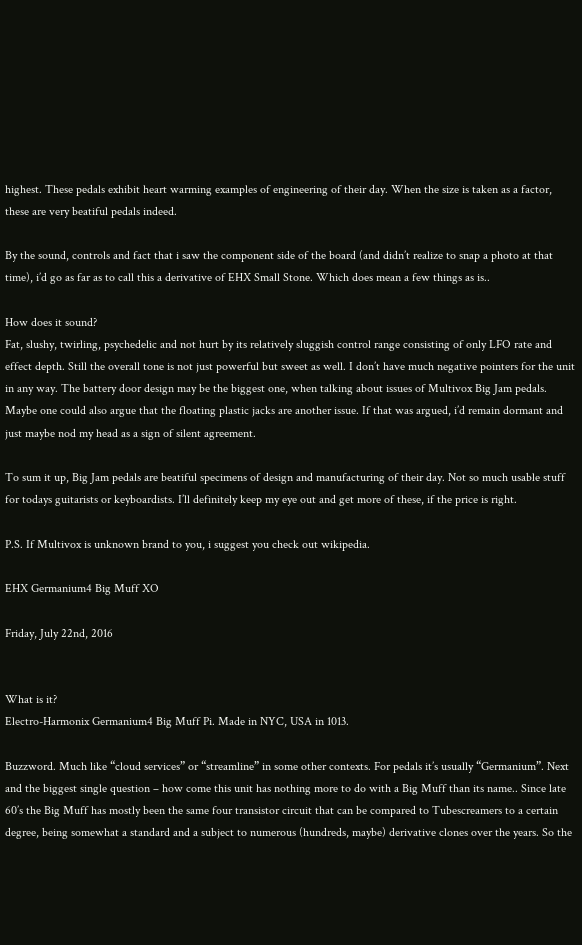highest. These pedals exhibit heart warming examples of engineering of their day. When the size is taken as a factor, these are very beatiful pedals indeed.

By the sound, controls and fact that i saw the component side of the board (and didn’t realize to snap a photo at that time), i’d go as far as to call this a derivative of EHX Small Stone. Which does mean a few things as is..

How does it sound?
Fat, slushy, twirling, psychedelic and not hurt by its relatively sluggish control range consisting of only LFO rate and effect depth. Still the overall tone is not just powerful but sweet as well. I don’t have much negative pointers for the unit in any way. The battery door design may be the biggest one, when talking about issues of Multivox Big Jam pedals. Maybe one could also argue that the floating plastic jacks are another issue. If that was argued, i’d remain dormant and just maybe nod my head as a sign of silent agreement.

To sum it up, Big Jam pedals are beatiful specimens of design and manufacturing of their day. Not so much usable stuff for todays guitarists or keyboardists. I’ll definitely keep my eye out and get more of these, if the price is right.

P.S. If Multivox is unknown brand to you, i suggest you check out wikipedia.

EHX Germanium4 Big Muff XO

Friday, July 22nd, 2016


What is it?
Electro-Harmonix Germanium4 Big Muff Pi. Made in NYC, USA in 1013.

Buzzword. Much like “cloud services” or “streamline” in some other contexts. For pedals it’s usually “Germanium”. Next and the biggest single question – how come this unit has nothing more to do with a Big Muff than its name.. Since late 60’s the Big Muff has mostly been the same four transistor circuit that can be compared to Tubescreamers to a certain degree, being somewhat a standard and a subject to numerous (hundreds, maybe) derivative clones over the years. So the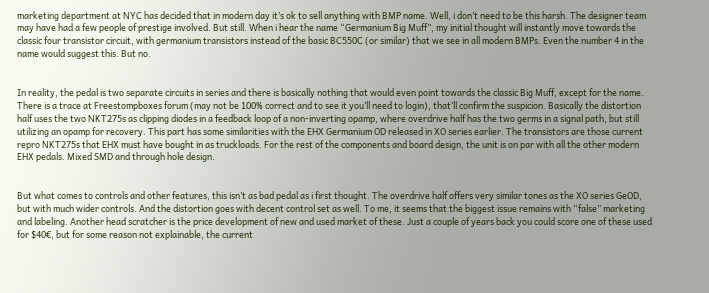marketing department at NYC has decided that in modern day it’s ok to sell anything with BMP name. Well, i don’t need to be this harsh. The designer team may have had a few people of prestige involved. But still. When i hear the name “Germanium Big Muff”, my initial thought will instantly move towards the classic four transistor circuit, with germanium transistors instead of the basic BC550C (or similar) that we see in all modern BMPs. Even the number 4 in the name would suggest this. But no.


In reality, the pedal is two separate circuits in series and there is basically nothing that would even point towards the classic Big Muff, except for the name. There is a trace at Freestompboxes forum (may not be 100% correct and to see it you’ll need to login), that’ll confirm the suspicion. Basically the distortion half uses the two NKT275s as clipping diodes in a feedback loop of a non-inverting opamp, where overdrive half has the two germs in a signal path, but still utilizing an opamp for recovery. This part has some similarities with the EHX Germanium OD released in XO series earlier. The transistors are those current repro NKT275s that EHX must have bought in as truckloads. For the rest of the components and board design, the unit is on par with all the other modern EHX pedals. Mixed SMD and through hole design.


But what comes to controls and other features, this isn’t as bad pedal as i first thought. The overdrive half offers very similar tones as the XO series GeOD, but with much wider controls. And the distortion goes with decent control set as well. To me, it seems that the biggest issue remains with “false” marketing and labeling. Another head scratcher is the price development of new and used market of these. Just a couple of years back you could score one of these used for $40€, but for some reason not explainable, the current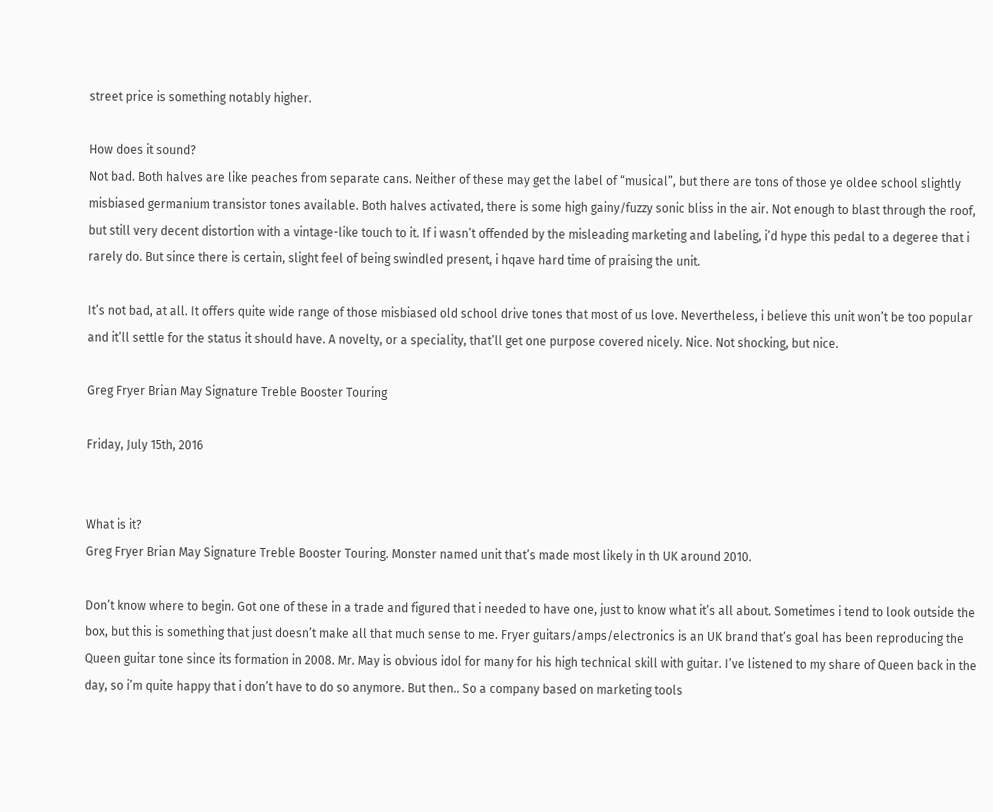street price is something notably higher.

How does it sound?
Not bad. Both halves are like peaches from separate cans. Neither of these may get the label of “musical”, but there are tons of those ye oldee school slightly misbiased germanium transistor tones available. Both halves activated, there is some high gainy/fuzzy sonic bliss in the air. Not enough to blast through the roof, but still very decent distortion with a vintage-like touch to it. If i wasn’t offended by the misleading marketing and labeling, i’d hype this pedal to a degeree that i rarely do. But since there is certain, slight feel of being swindled present, i hqave hard time of praising the unit.

It’s not bad, at all. It offers quite wide range of those misbiased old school drive tones that most of us love. Nevertheless, i believe this unit won’t be too popular and it’ll settle for the status it should have. A novelty, or a speciality, that’ll get one purpose covered nicely. Nice. Not shocking, but nice.

Greg Fryer Brian May Signature Treble Booster Touring

Friday, July 15th, 2016


What is it?
Greg Fryer Brian May Signature Treble Booster Touring. Monster named unit that’s made most likely in th UK around 2010.

Don’t know where to begin. Got one of these in a trade and figured that i needed to have one, just to know what it’s all about. Sometimes i tend to look outside the box, but this is something that just doesn’t make all that much sense to me. Fryer guitars/amps/electronics is an UK brand that’s goal has been reproducing the Queen guitar tone since its formation in 2008. Mr. May is obvious idol for many for his high technical skill with guitar. I’ve listened to my share of Queen back in the day, so i’m quite happy that i don’t have to do so anymore. But then.. So a company based on marketing tools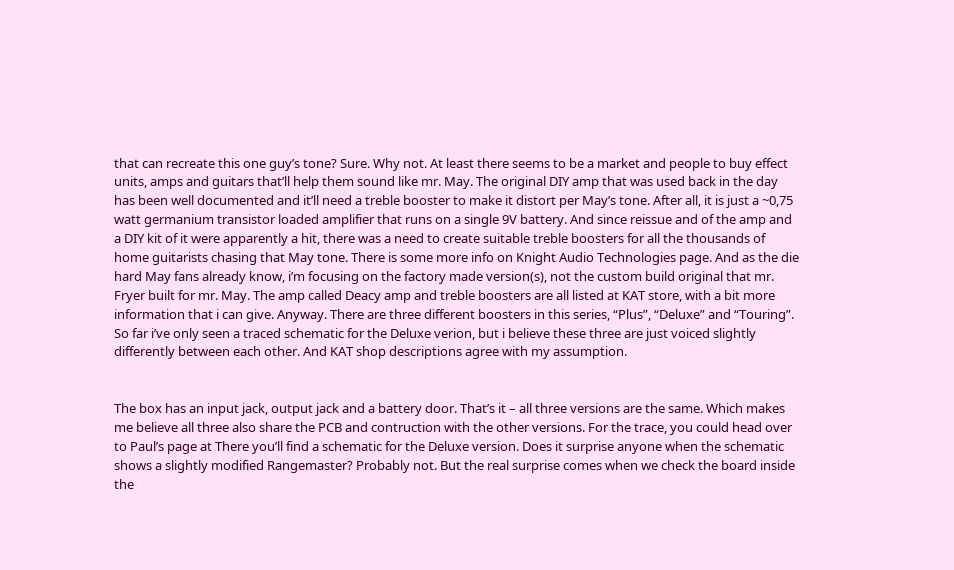that can recreate this one guy’s tone? Sure. Why not. At least there seems to be a market and people to buy effect units, amps and guitars that’ll help them sound like mr. May. The original DIY amp that was used back in the day has been well documented and it’ll need a treble booster to make it distort per May’s tone. After all, it is just a ~0,75 watt germanium transistor loaded amplifier that runs on a single 9V battery. And since reissue and of the amp and a DIY kit of it were apparently a hit, there was a need to create suitable treble boosters for all the thousands of home guitarists chasing that May tone. There is some more info on Knight Audio Technologies page. And as the die hard May fans already know, i’m focusing on the factory made version(s), not the custom build original that mr. Fryer built for mr. May. The amp called Deacy amp and treble boosters are all listed at KAT store, with a bit more information that i can give. Anyway. There are three different boosters in this series, “Plus”, “Deluxe” and “Touring”. So far i’ve only seen a traced schematic for the Deluxe verion, but i believe these three are just voiced slightly differently between each other. And KAT shop descriptions agree with my assumption.


The box has an input jack, output jack and a battery door. That’s it – all three versions are the same. Which makes me believe all three also share the PCB and contruction with the other versions. For the trace, you could head over to Paul’s page at There you’ll find a schematic for the Deluxe version. Does it surprise anyone when the schematic shows a slightly modified Rangemaster? Probably not. But the real surprise comes when we check the board inside the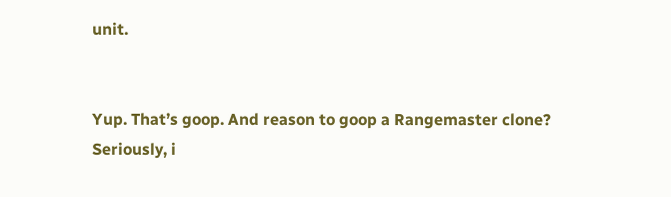unit.


Yup. That’s goop. And reason to goop a Rangemaster clone? Seriously, i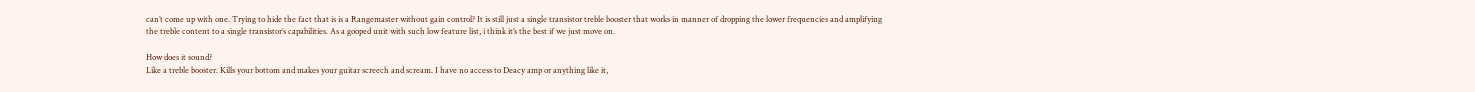can’t come up with one. Trying to hide the fact that is is a Rangemaster without gain control? It is still just a single transistor treble booster that works in manner of dropping the lower frequencies and amplifying the treble content to a single transistor’s capabilities. As a gooped unit with such low feature list, i think it’s the best if we just move on.

How does it sound?
Like a treble booster. Kills your bottom and makes your guitar screech and scream. I have no access to Deacy amp or anything like it,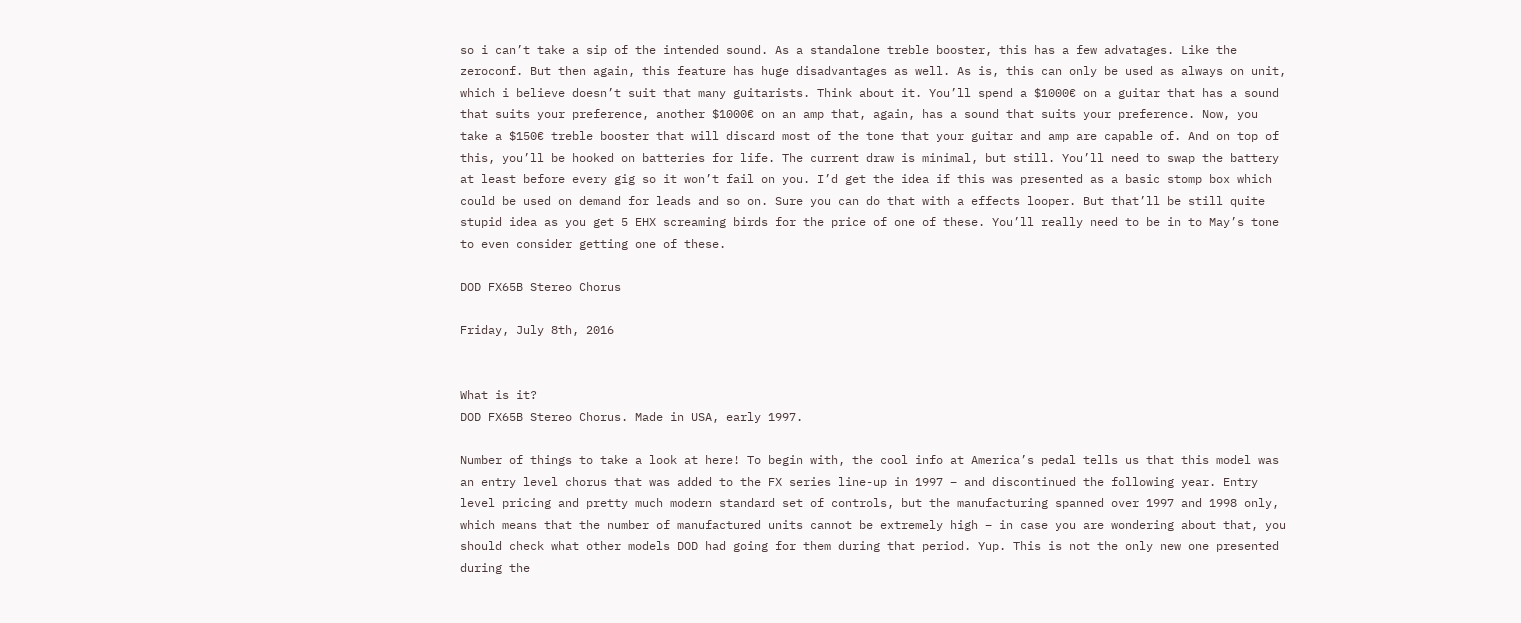so i can’t take a sip of the intended sound. As a standalone treble booster, this has a few advatages. Like the zeroconf. But then again, this feature has huge disadvantages as well. As is, this can only be used as always on unit, which i believe doesn’t suit that many guitarists. Think about it. You’ll spend a $1000€ on a guitar that has a sound that suits your preference, another $1000€ on an amp that, again, has a sound that suits your preference. Now, you take a $150€ treble booster that will discard most of the tone that your guitar and amp are capable of. And on top of this, you’ll be hooked on batteries for life. The current draw is minimal, but still. You’ll need to swap the battery at least before every gig so it won’t fail on you. I’d get the idea if this was presented as a basic stomp box which could be used on demand for leads and so on. Sure you can do that with a effects looper. But that’ll be still quite stupid idea as you get 5 EHX screaming birds for the price of one of these. You’ll really need to be in to May’s tone to even consider getting one of these.

DOD FX65B Stereo Chorus

Friday, July 8th, 2016


What is it?
DOD FX65B Stereo Chorus. Made in USA, early 1997.

Number of things to take a look at here! To begin with, the cool info at America’s pedal tells us that this model was an entry level chorus that was added to the FX series line-up in 1997 – and discontinued the following year. Entry level pricing and pretty much modern standard set of controls, but the manufacturing spanned over 1997 and 1998 only, which means that the number of manufactured units cannot be extremely high – in case you are wondering about that, you should check what other models DOD had going for them during that period. Yup. This is not the only new one presented during the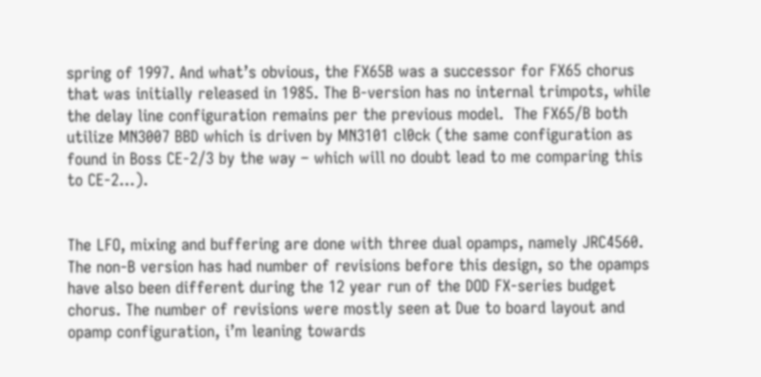spring of 1997. And what’s obvious, the FX65B was a successor for FX65 chorus that was initially released in 1985. The B-version has no internal trimpots, while the delay line configuration remains per the previous model.  The FX65/B both utilize MN3007 BBD which is driven by MN3101 cl0ck (the same configuration as found in Boss CE-2/3 by the way – which will no doubt lead to me comparing this to CE-2…).


The LFO, mixing and buffering are done with three dual opamps, namely JRC4560. The non-B version has had number of revisions before this design, so the opamps have also been different during the 12 year run of the DOD FX-series budget chorus. The number of revisions were mostly seen at Due to board layout and opamp configuration, i’m leaning towards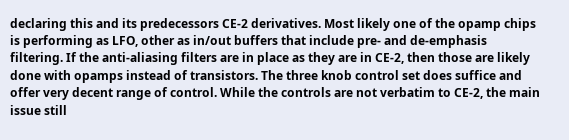declaring this and its predecessors CE-2 derivatives. Most likely one of the opamp chips is performing as LFO, other as in/out buffers that include pre- and de-emphasis filtering. If the anti-aliasing filters are in place as they are in CE-2, then those are likely done with opamps instead of transistors. The three knob control set does suffice and offer very decent range of control. While the controls are not verbatim to CE-2, the main issue still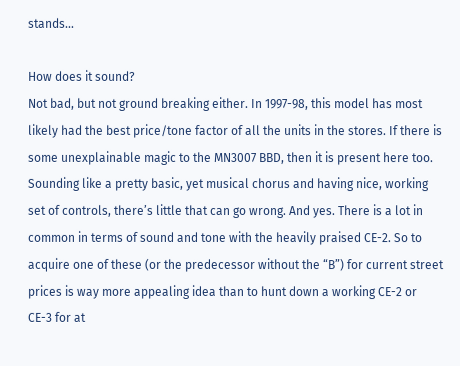stands…

How does it sound?
Not bad, but not ground breaking either. In 1997-98, this model has most likely had the best price/tone factor of all the units in the stores. If there is some unexplainable magic to the MN3007 BBD, then it is present here too. Sounding like a pretty basic, yet musical chorus and having nice, working set of controls, there’s little that can go wrong. And yes. There is a lot in common in terms of sound and tone with the heavily praised CE-2. So to acquire one of these (or the predecessor without the “B”) for current street prices is way more appealing idea than to hunt down a working CE-2 or CE-3 for at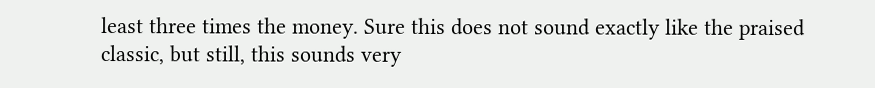least three times the money. Sure this does not sound exactly like the praised classic, but still, this sounds very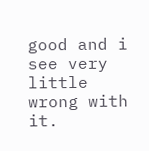good and i see very little wrong with it.